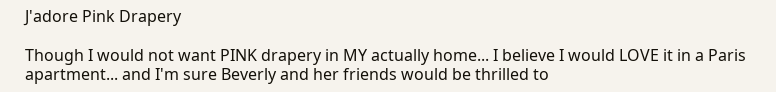J'adore Pink Drapery

Though I would not want PINK drapery in MY actually home... I believe I would LOVE it in a Paris apartment... and I'm sure Beverly and her friends would be thrilled to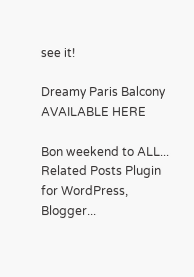see it!

Dreamy Paris Balcony AVAILABLE HERE

Bon weekend to ALL...
Related Posts Plugin for WordPress, Blogger...